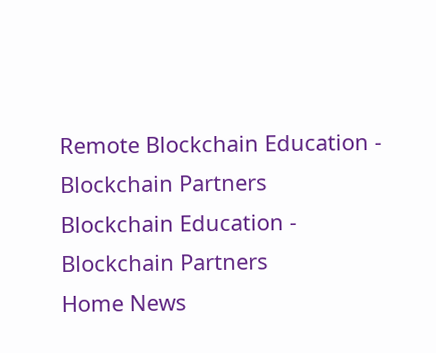Remote Blockchain Education - Blockchain Partners
Blockchain Education - Blockchain Partners
Home News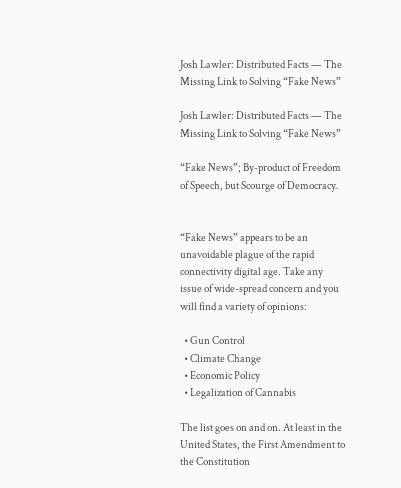Josh Lawler: Distributed Facts — The Missing Link to Solving “Fake News”

Josh Lawler: Distributed Facts — The Missing Link to Solving “Fake News”

“Fake News”; By-product of Freedom of Speech, but Scourge of Democracy.


“Fake News” appears to be an unavoidable plague of the rapid connectivity digital age. Take any issue of wide-spread concern and you will find a variety of opinions:

  • Gun Control
  • Climate Change
  • Economic Policy
  • Legalization of Cannabis

The list goes on and on. At least in the United States, the First Amendment to the Constitution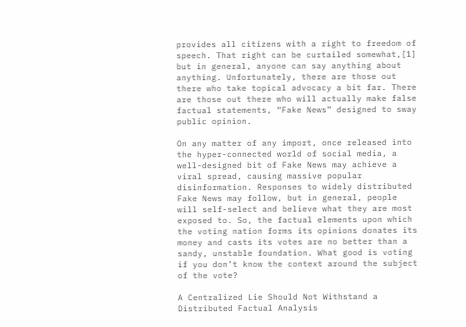provides all citizens with a right to freedom of speech. That right can be curtailed somewhat,[1] but in general, anyone can say anything about anything. Unfortunately, there are those out there who take topical advocacy a bit far. There are those out there who will actually make false factual statements, “Fake News” designed to sway public opinion.

On any matter of any import, once released into the hyper-connected world of social media, a well-designed bit of Fake News may achieve a viral spread, causing massive popular disinformation. Responses to widely distributed Fake News may follow, but in general, people will self-select and believe what they are most exposed to. So, the factual elements upon which the voting nation forms its opinions donates its money and casts its votes are no better than a sandy, unstable foundation. What good is voting if you don’t know the context around the subject of the vote?

A Centralized Lie Should Not Withstand a Distributed Factual Analysis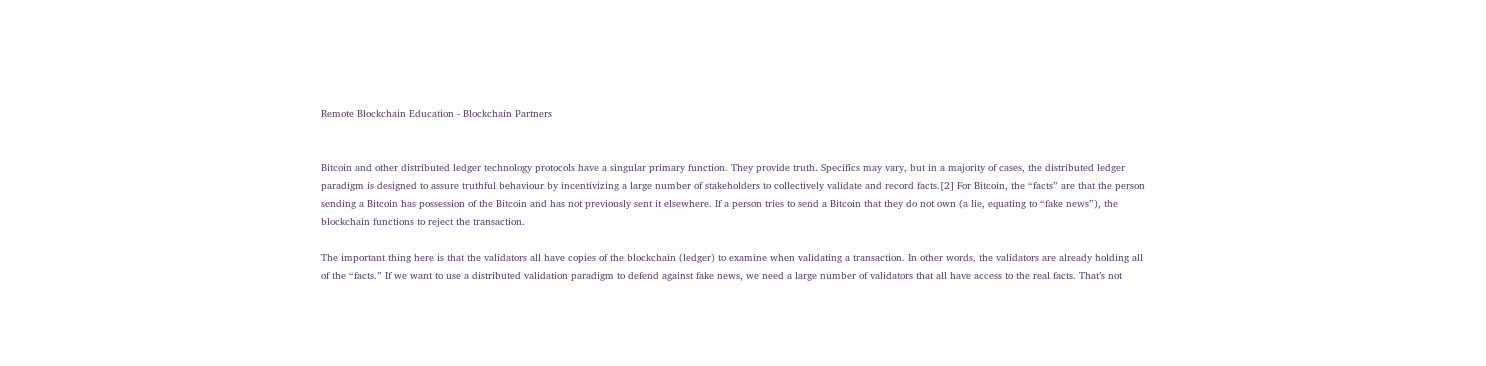Remote Blockchain Education - Blockchain Partners


Bitcoin and other distributed ledger technology protocols have a singular primary function. They provide truth. Specifics may vary, but in a majority of cases, the distributed ledger paradigm is designed to assure truthful behaviour by incentivizing a large number of stakeholders to collectively validate and record facts.[2] For Bitcoin, the “facts” are that the person sending a Bitcoin has possession of the Bitcoin and has not previously sent it elsewhere. If a person tries to send a Bitcoin that they do not own (a lie, equating to “fake news”), the blockchain functions to reject the transaction.

The important thing here is that the validators all have copies of the blockchain (ledger) to examine when validating a transaction. In other words, the validators are already holding all of the “facts.” If we want to use a distributed validation paradigm to defend against fake news, we need a large number of validators that all have access to the real facts. That’s not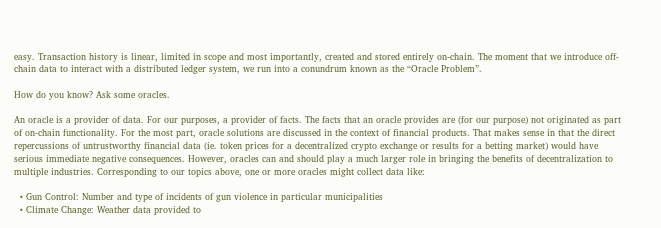easy. Transaction history is linear, limited in scope and most importantly, created and stored entirely on-chain. The moment that we introduce off-chain data to interact with a distributed ledger system, we run into a conundrum known as the “Oracle Problem”.

How do you know? Ask some oracles.

An oracle is a provider of data. For our purposes, a provider of facts. The facts that an oracle provides are (for our purpose) not originated as part of on-chain functionality. For the most part, oracle solutions are discussed in the context of financial products. That makes sense in that the direct repercussions of untrustworthy financial data (ie. token prices for a decentralized crypto exchange or results for a betting market) would have serious immediate negative consequences. However, oracles can and should play a much larger role in bringing the benefits of decentralization to multiple industries. Corresponding to our topics above, one or more oracles might collect data like:

  • Gun Control: Number and type of incidents of gun violence in particular municipalities
  • Climate Change: Weather data provided to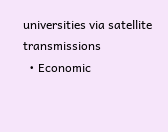universities via satellite transmissions
  • Economic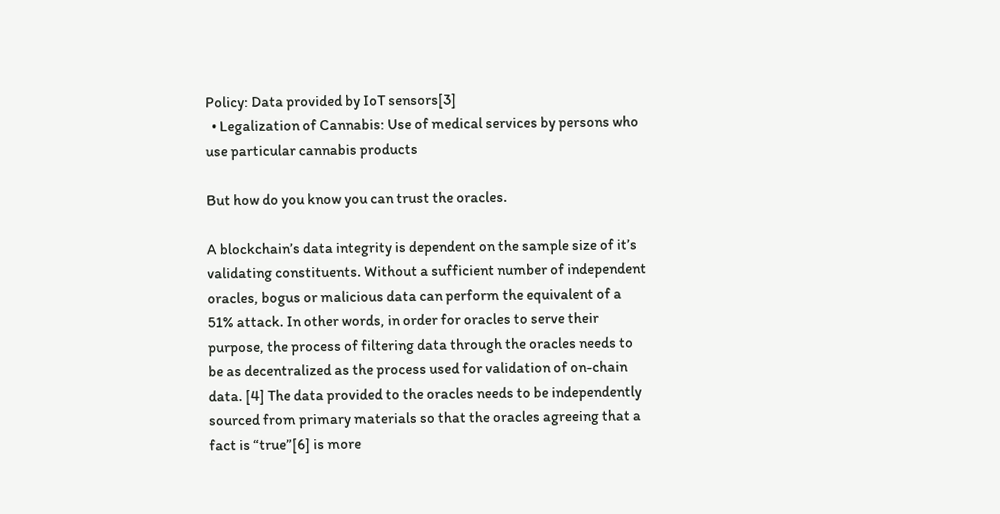Policy: Data provided by IoT sensors[3]
  • Legalization of Cannabis: Use of medical services by persons who use particular cannabis products

But how do you know you can trust the oracles.

A blockchain’s data integrity is dependent on the sample size of it’s validating constituents. Without a sufficient number of independent oracles, bogus or malicious data can perform the equivalent of a 51% attack. In other words, in order for oracles to serve their purpose, the process of filtering data through the oracles needs to be as decentralized as the process used for validation of on-chain data. [4] The data provided to the oracles needs to be independently sourced from primary materials so that the oracles agreeing that a fact is “true”[6] is more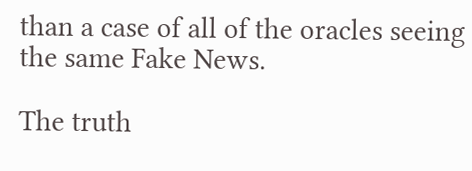than a case of all of the oracles seeing the same Fake News.

The truth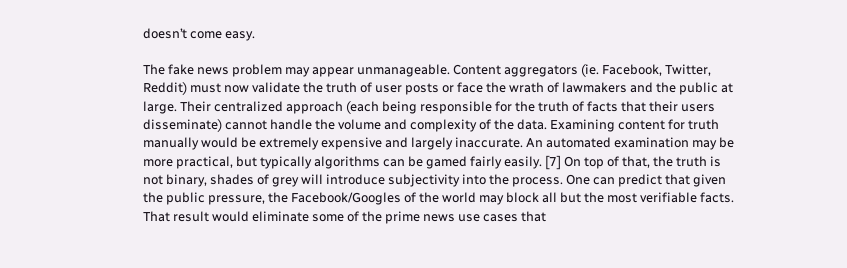doesn’t come easy.

The fake news problem may appear unmanageable. Content aggregators (ie. Facebook, Twitter, Reddit) must now validate the truth of user posts or face the wrath of lawmakers and the public at large. Their centralized approach (each being responsible for the truth of facts that their users disseminate) cannot handle the volume and complexity of the data. Examining content for truth manually would be extremely expensive and largely inaccurate. An automated examination may be more practical, but typically algorithms can be gamed fairly easily. [7] On top of that, the truth is not binary, shades of grey will introduce subjectivity into the process. One can predict that given the public pressure, the Facebook/Googles of the world may block all but the most verifiable facts. That result would eliminate some of the prime news use cases that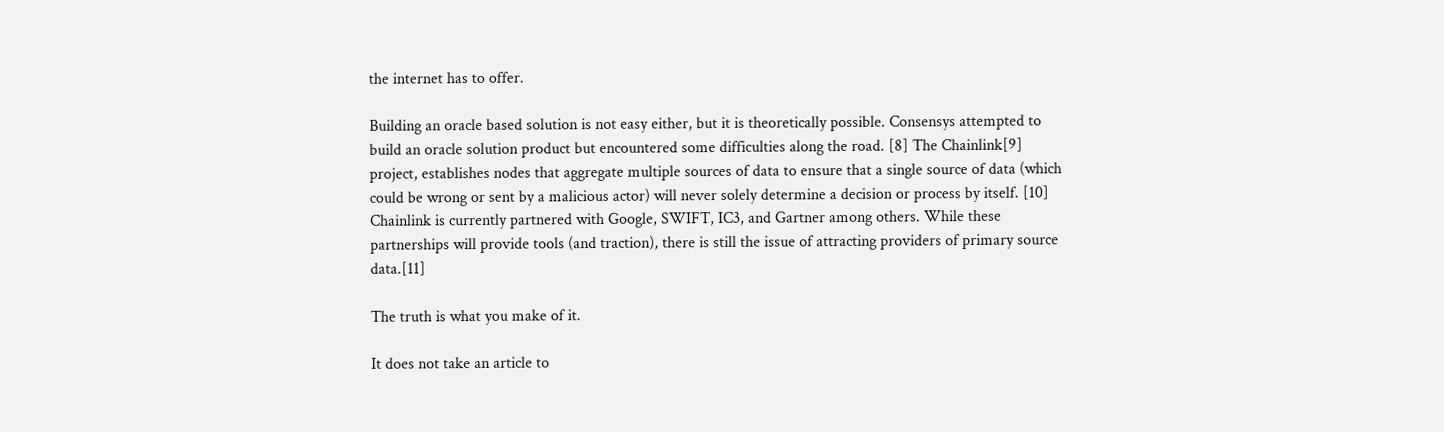the internet has to offer.

Building an oracle based solution is not easy either, but it is theoretically possible. Consensys attempted to build an oracle solution product but encountered some difficulties along the road. [8] The Chainlink[9] project, establishes nodes that aggregate multiple sources of data to ensure that a single source of data (which could be wrong or sent by a malicious actor) will never solely determine a decision or process by itself. [10] Chainlink is currently partnered with Google, SWIFT, IC3, and Gartner among others. While these partnerships will provide tools (and traction), there is still the issue of attracting providers of primary source data.[11]

The truth is what you make of it.

It does not take an article to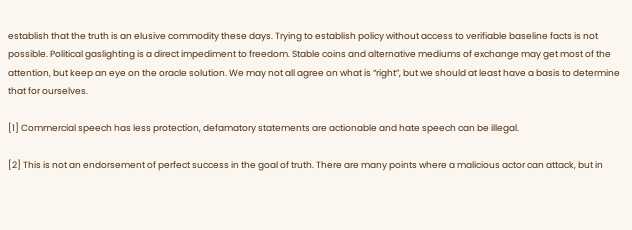establish that the truth is an elusive commodity these days. Trying to establish policy without access to verifiable baseline facts is not possible. Political gaslighting is a direct impediment to freedom. Stable coins and alternative mediums of exchange may get most of the attention, but keep an eye on the oracle solution. We may not all agree on what is “right”, but we should at least have a basis to determine that for ourselves.

[1] Commercial speech has less protection, defamatory statements are actionable and hate speech can be illegal.

[2] This is not an endorsement of perfect success in the goal of truth. There are many points where a malicious actor can attack, but in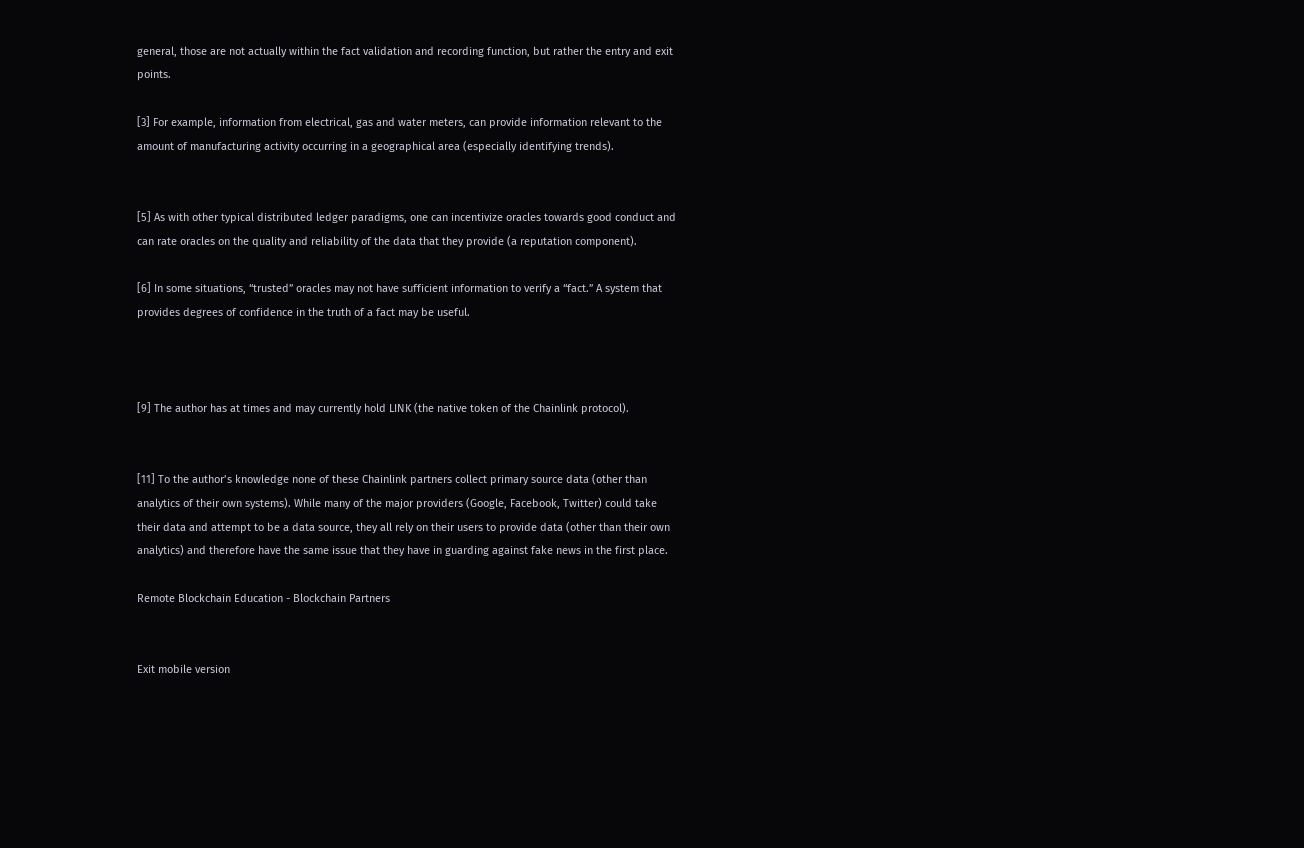general, those are not actually within the fact validation and recording function, but rather the entry and exit points.

[3] For example, information from electrical, gas and water meters, can provide information relevant to the amount of manufacturing activity occurring in a geographical area (especially identifying trends).


[5] As with other typical distributed ledger paradigms, one can incentivize oracles towards good conduct and can rate oracles on the quality and reliability of the data that they provide (a reputation component).

[6] In some situations, “trusted” oracles may not have sufficient information to verify a “fact.” A system that provides degrees of confidence in the truth of a fact may be useful.



[9] The author has at times and may currently hold LINK (the native token of the Chainlink protocol).


[11] To the author’s knowledge none of these Chainlink partners collect primary source data (other than analytics of their own systems). While many of the major providers (Google, Facebook, Twitter) could take their data and attempt to be a data source, they all rely on their users to provide data (other than their own analytics) and therefore have the same issue that they have in guarding against fake news in the first place.

Remote Blockchain Education - Blockchain Partners


Exit mobile version